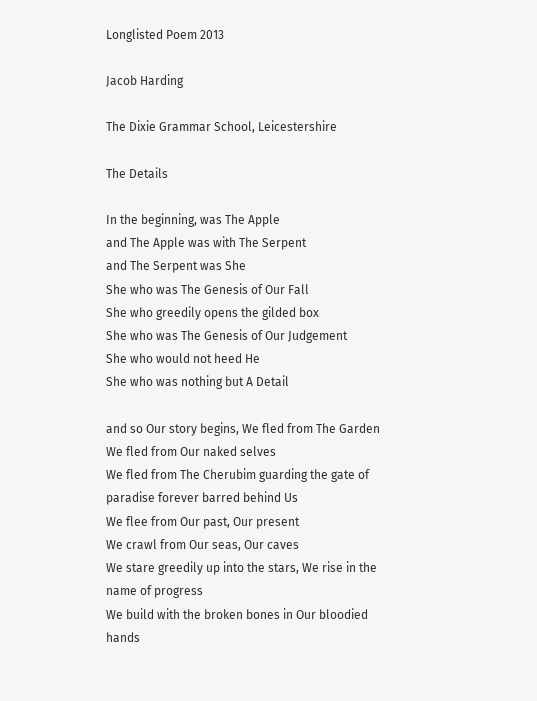Longlisted Poem 2013

Jacob Harding

The Dixie Grammar School, Leicestershire

The Details

In the beginning, was The Apple
and The Apple was with The Serpent
and The Serpent was She
She who was The Genesis of Our Fall
She who greedily opens the gilded box
She who was The Genesis of Our Judgement
She who would not heed He
She who was nothing but A Detail

and so Our story begins, We fled from The Garden
We fled from Our naked selves
We fled from The Cherubim guarding the gate of paradise forever barred behind Us
We flee from Our past, Our present
We crawl from Our seas, Our caves
We stare greedily up into the stars, We rise in the name of progress
We build with the broken bones in Our bloodied hands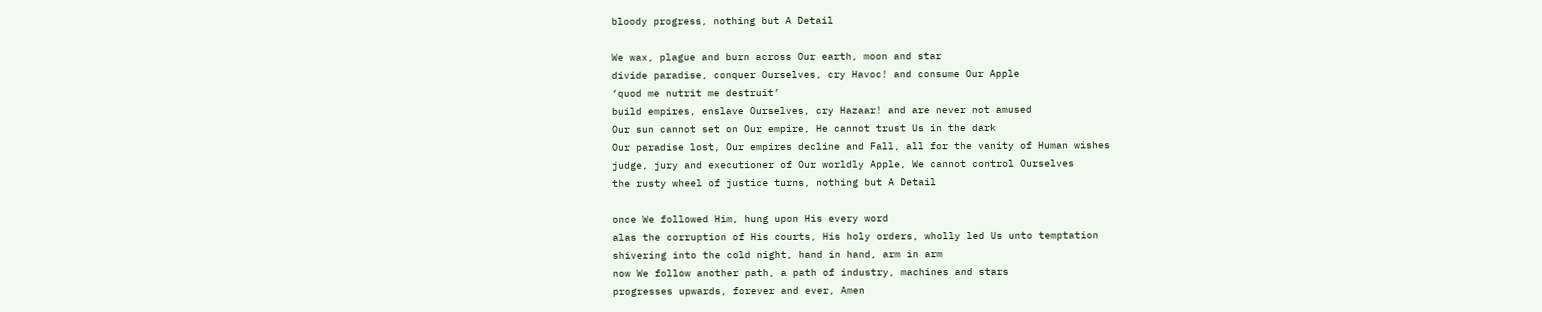bloody progress, nothing but A Detail

We wax, plague and burn across Our earth, moon and star
divide paradise, conquer Ourselves, cry Havoc! and consume Our Apple
‘quod me nutrit me destruit’
build empires, enslave Ourselves, cry Hazaar! and are never not amused
Our sun cannot set on Our empire, He cannot trust Us in the dark
Our paradise lost, Our empires decline and Fall, all for the vanity of Human wishes
judge, jury and executioner of Our worldly Apple, We cannot control Ourselves
the rusty wheel of justice turns, nothing but A Detail

once We followed Him, hung upon His every word
alas the corruption of His courts, His holy orders, wholly led Us unto temptation
shivering into the cold night, hand in hand, arm in arm
now We follow another path, a path of industry, machines and stars
progresses upwards, forever and ever, Amen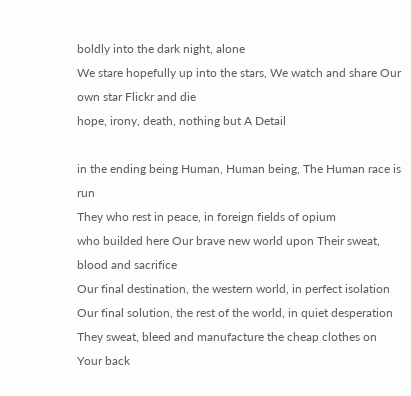boldly into the dark night, alone
We stare hopefully up into the stars, We watch and share Our own star Flickr and die
hope, irony, death, nothing but A Detail

in the ending being Human, Human being, The Human race is run
They who rest in peace, in foreign fields of opium
who builded here Our brave new world upon Their sweat, blood and sacrifice
Our final destination, the western world, in perfect isolation
Our final solution, the rest of the world, in quiet desperation
They sweat, bleed and manufacture the cheap clothes on Your back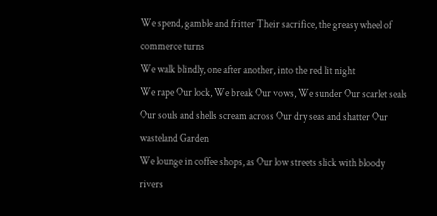We spend, gamble and fritter Their sacrifice, the greasy wheel of commerce turns
We walk blindly, one after another, into the red lit night
We rape Our lock, We break Our vows, We sunder Our scarlet seals
Our souls and shells scream across Our dry seas and shatter Our wasteland Garden
We lounge in coffee shops, as Our low streets slick with bloody rivers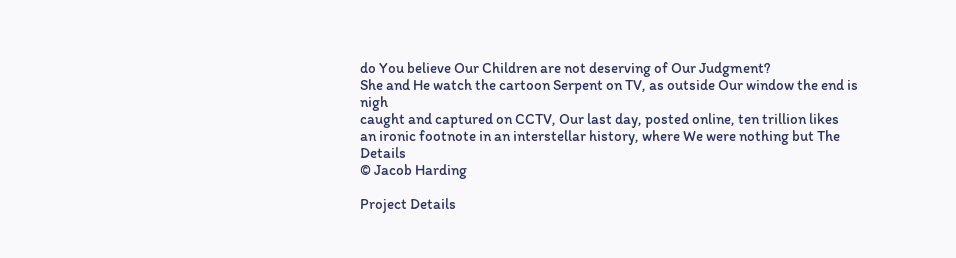do You believe Our Children are not deserving of Our Judgment?
She and He watch the cartoon Serpent on TV, as outside Our window the end is nigh
caught and captured on CCTV, Our last day, posted online, ten trillion likes
an ironic footnote in an interstellar history, where We were nothing but The Details
© Jacob Harding

Project Details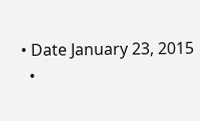• Date January 23, 2015
  •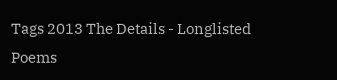Tags 2013 The Details - Longlisted Poems